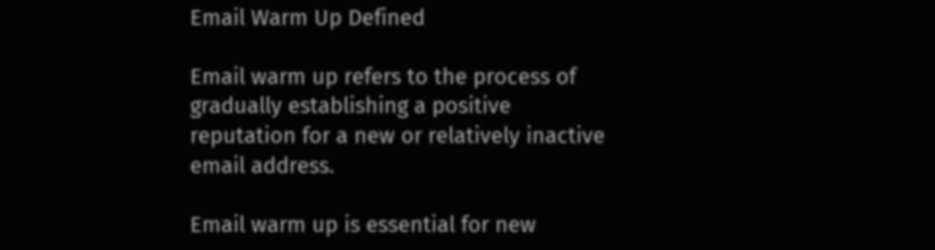Email Warm Up Defined

Email warm up refers to the process of gradually establishing a positive reputation for a new or relatively inactive email address.

Email warm up is essential for new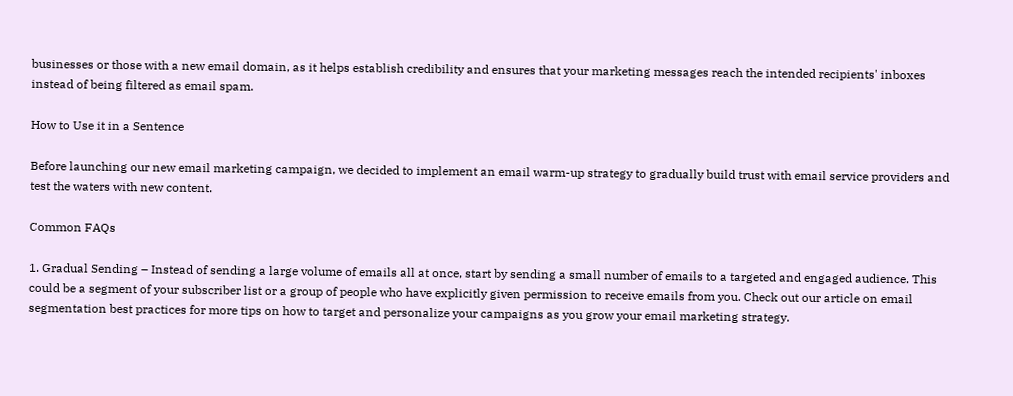businesses or those with a new email domain, as it helps establish credibility and ensures that your marketing messages reach the intended recipients' inboxes instead of being filtered as email spam.

How to Use it in a Sentence

Before launching our new email marketing campaign, we decided to implement an email warm-up strategy to gradually build trust with email service providers and test the waters with new content.

Common FAQs

1. Gradual Sending – Instead of sending a large volume of emails all at once, start by sending a small number of emails to a targeted and engaged audience. This could be a segment of your subscriber list or a group of people who have explicitly given permission to receive emails from you. Check out our article on email segmentation best practices for more tips on how to target and personalize your campaigns as you grow your email marketing strategy.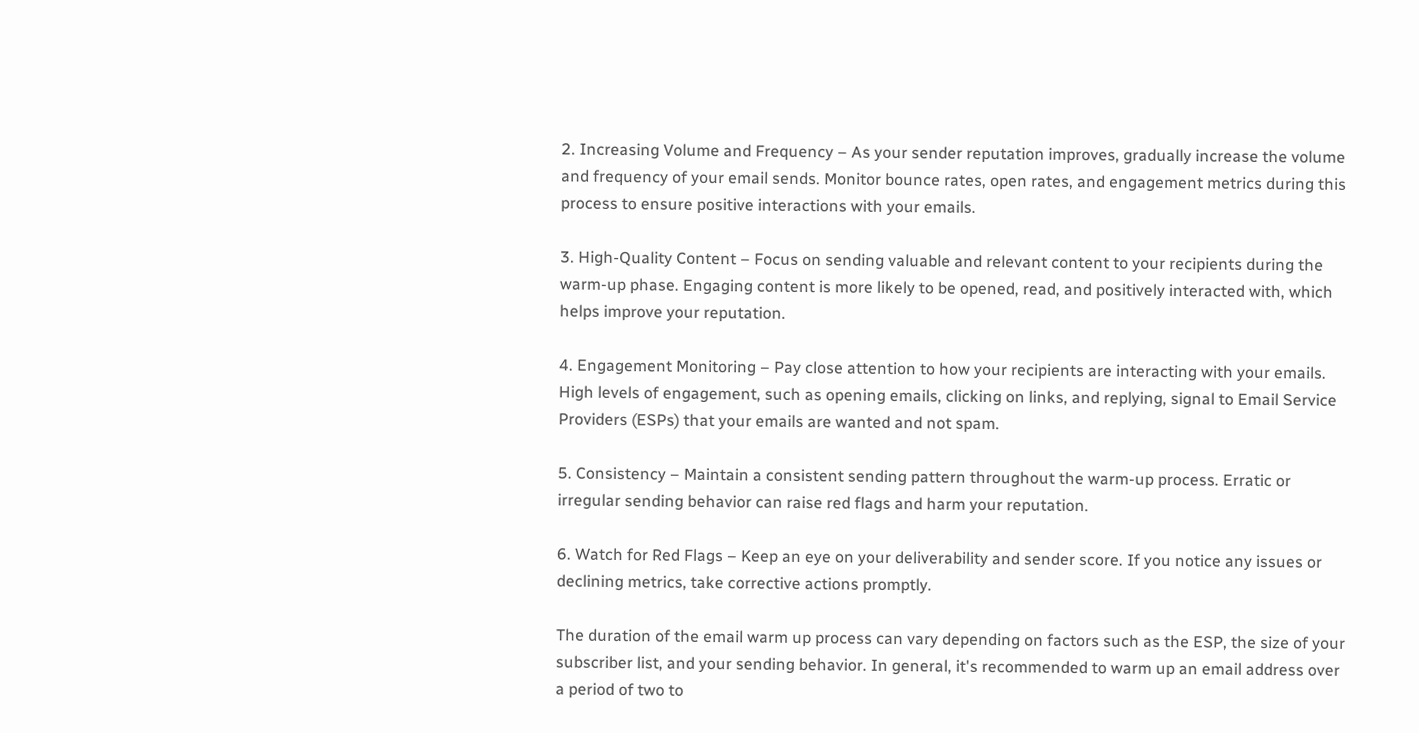2. Increasing Volume and Frequency – As your sender reputation improves, gradually increase the volume and frequency of your email sends. Monitor bounce rates, open rates, and engagement metrics during this process to ensure positive interactions with your emails.

3. High-Quality Content – Focus on sending valuable and relevant content to your recipients during the warm-up phase. Engaging content is more likely to be opened, read, and positively interacted with, which helps improve your reputation.

4. Engagement Monitoring – Pay close attention to how your recipients are interacting with your emails. High levels of engagement, such as opening emails, clicking on links, and replying, signal to Email Service Providers (ESPs) that your emails are wanted and not spam.

5. Consistency – Maintain a consistent sending pattern throughout the warm-up process. Erratic or irregular sending behavior can raise red flags and harm your reputation.

6. Watch for Red Flags – Keep an eye on your deliverability and sender score. If you notice any issues or declining metrics, take corrective actions promptly.

The duration of the email warm up process can vary depending on factors such as the ESP, the size of your subscriber list, and your sending behavior. In general, it's recommended to warm up an email address over a period of two to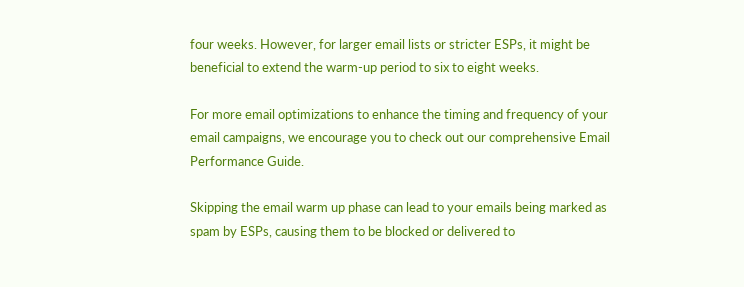four weeks. However, for larger email lists or stricter ESPs, it might be beneficial to extend the warm-up period to six to eight weeks.

For more email optimizations to enhance the timing and frequency of your email campaigns, we encourage you to check out our comprehensive Email Performance Guide.

Skipping the email warm up phase can lead to your emails being marked as spam by ESPs, causing them to be blocked or delivered to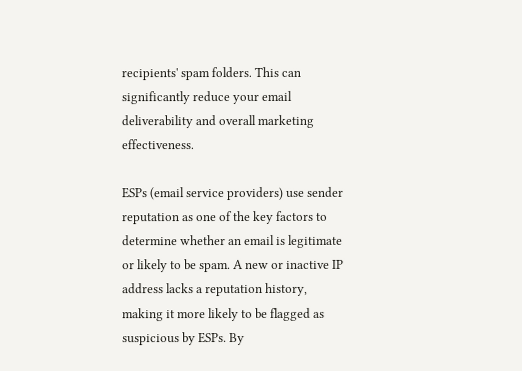recipients' spam folders. This can significantly reduce your email deliverability and overall marketing effectiveness.

ESPs (email service providers) use sender reputation as one of the key factors to determine whether an email is legitimate or likely to be spam. A new or inactive IP address lacks a reputation history, making it more likely to be flagged as suspicious by ESPs. By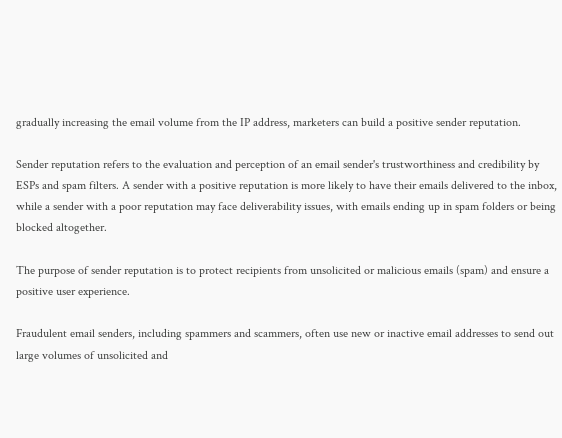gradually increasing the email volume from the IP address, marketers can build a positive sender reputation.

Sender reputation refers to the evaluation and perception of an email sender's trustworthiness and credibility by ESPs and spam filters. A sender with a positive reputation is more likely to have their emails delivered to the inbox, while a sender with a poor reputation may face deliverability issues, with emails ending up in spam folders or being blocked altogether.

The purpose of sender reputation is to protect recipients from unsolicited or malicious emails (spam) and ensure a positive user experience.

Fraudulent email senders, including spammers and scammers, often use new or inactive email addresses to send out large volumes of unsolicited and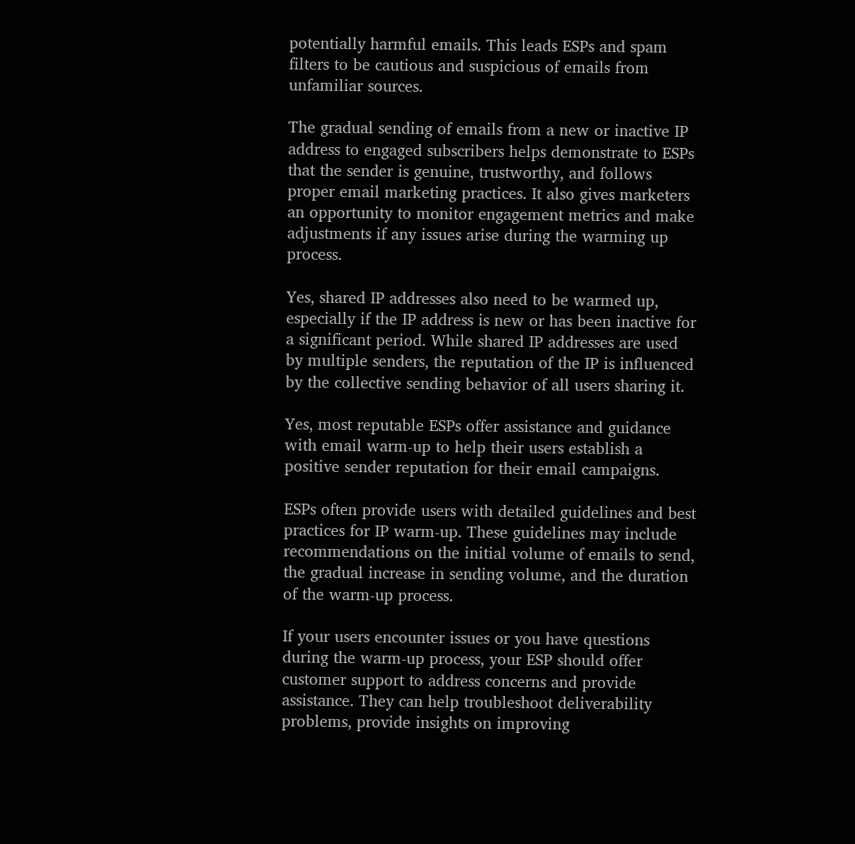potentially harmful emails. This leads ESPs and spam filters to be cautious and suspicious of emails from unfamiliar sources.

The gradual sending of emails from a new or inactive IP address to engaged subscribers helps demonstrate to ESPs that the sender is genuine, trustworthy, and follows proper email marketing practices. It also gives marketers an opportunity to monitor engagement metrics and make adjustments if any issues arise during the warming up process.

Yes, shared IP addresses also need to be warmed up, especially if the IP address is new or has been inactive for a significant period. While shared IP addresses are used by multiple senders, the reputation of the IP is influenced by the collective sending behavior of all users sharing it.

Yes, most reputable ESPs offer assistance and guidance with email warm-up to help their users establish a positive sender reputation for their email campaigns.

ESPs often provide users with detailed guidelines and best practices for IP warm-up. These guidelines may include recommendations on the initial volume of emails to send, the gradual increase in sending volume, and the duration of the warm-up process.

If your users encounter issues or you have questions during the warm-up process, your ESP should offer customer support to address concerns and provide assistance. They can help troubleshoot deliverability problems, provide insights on improving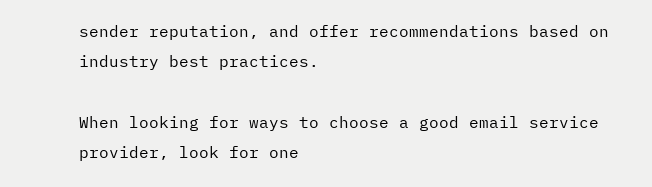sender reputation, and offer recommendations based on industry best practices.

When looking for ways to choose a good email service provider, look for one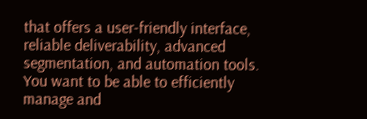that offers a user-friendly interface, reliable deliverability, advanced segmentation, and automation tools. You want to be able to efficiently manage and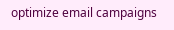optimize email campaigns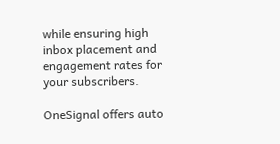while ensuring high inbox placement and engagement rates for your subscribers.

OneSignal offers auto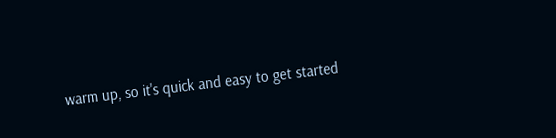warm up, so it's quick and easy to get started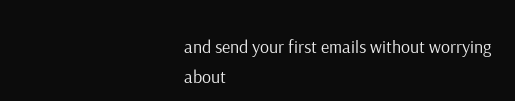and send your first emails without worrying about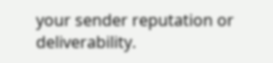your sender reputation or deliverability.